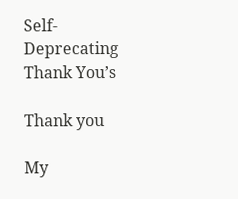Self-Deprecating Thank You’s

Thank you

My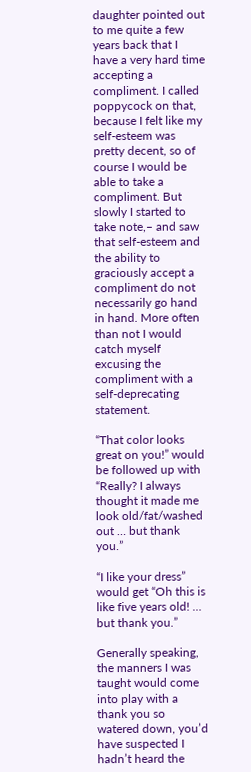daughter pointed out to me quite a few years back that I have a very hard time accepting a compliment. I called poppycock on that, because I felt like my self-esteem was pretty decent, so of course I would be able to take a compliment. But slowly I started to take note,– and saw that self-esteem and the ability to graciously accept a compliment do not necessarily go hand in hand. More often than not I would catch myself excusing the compliment with a self-deprecating statement.

“That color looks great on you!” would be followed up with “Really? I always thought it made me look old/fat/washed out … but thank you.”

“I like your dress” would get “Oh this is like five years old! … but thank you.”

Generally speaking, the manners I was taught would come into play with a thank you so watered down, you’d have suspected I hadn’t heard the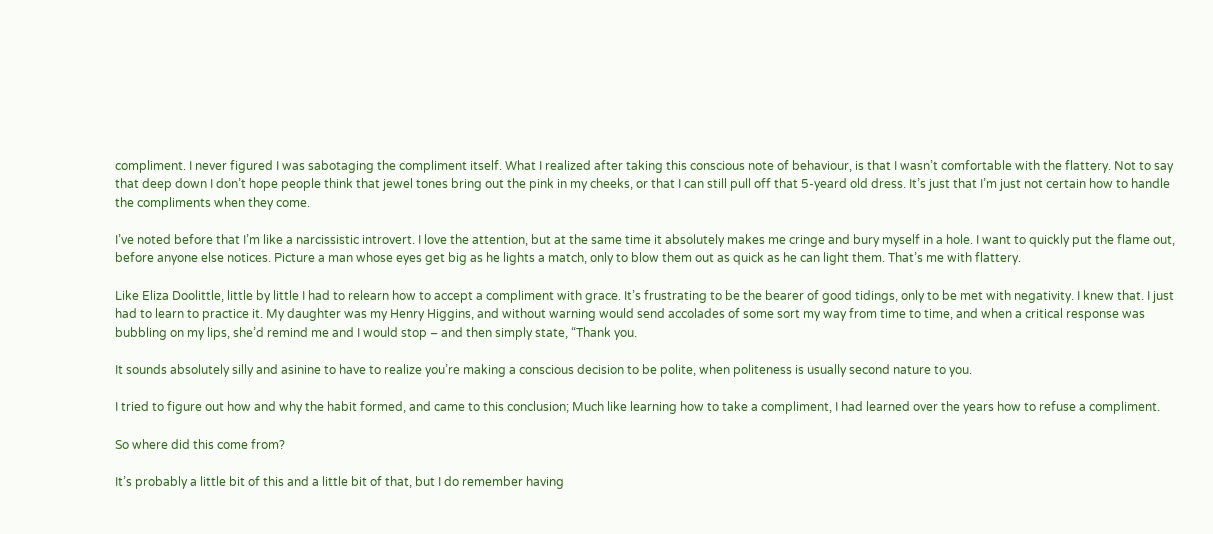compliment. I never figured I was sabotaging the compliment itself. What I realized after taking this conscious note of behaviour, is that I wasn’t comfortable with the flattery. Not to say that deep down I don’t hope people think that jewel tones bring out the pink in my cheeks, or that I can still pull off that 5-yeard old dress. It’s just that I’m just not certain how to handle the compliments when they come.

I’ve noted before that I’m like a narcissistic introvert. I love the attention, but at the same time it absolutely makes me cringe and bury myself in a hole. I want to quickly put the flame out, before anyone else notices. Picture a man whose eyes get big as he lights a match, only to blow them out as quick as he can light them. That’s me with flattery.

Like Eliza Doolittle, little by little I had to relearn how to accept a compliment with grace. It’s frustrating to be the bearer of good tidings, only to be met with negativity. I knew that. I just had to learn to practice it. My daughter was my Henry Higgins, and without warning would send accolades of some sort my way from time to time, and when a critical response was bubbling on my lips, she’d remind me and I would stop – and then simply state, “Thank you.

It sounds absolutely silly and asinine to have to realize you’re making a conscious decision to be polite, when politeness is usually second nature to you.

I tried to figure out how and why the habit formed, and came to this conclusion; Much like learning how to take a compliment, I had learned over the years how to refuse a compliment.

So where did this come from?

It’s probably a little bit of this and a little bit of that, but I do remember having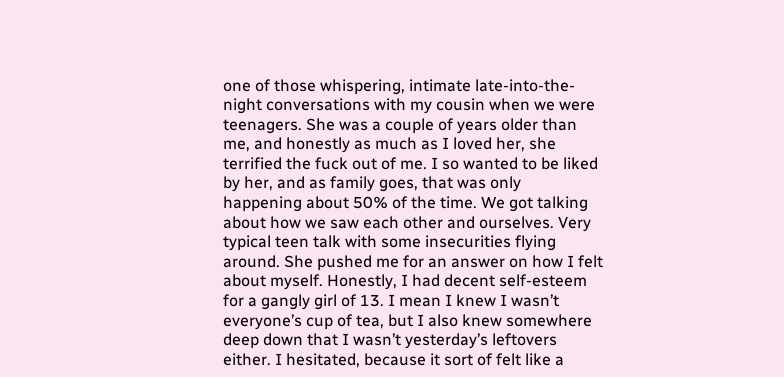one of those whispering, intimate late-into-the-night conversations with my cousin when we were teenagers. She was a couple of years older than me, and honestly as much as I loved her, she terrified the fuck out of me. I so wanted to be liked by her, and as family goes, that was only happening about 50% of the time. We got talking about how we saw each other and ourselves. Very typical teen talk with some insecurities flying around. She pushed me for an answer on how I felt about myself. Honestly, I had decent self-esteem for a gangly girl of 13. I mean I knew I wasn’t everyone’s cup of tea, but I also knew somewhere deep down that I wasn’t yesterday’s leftovers either. I hesitated, because it sort of felt like a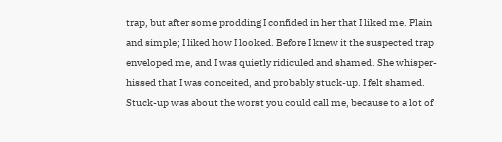trap, but after some prodding I confided in her that I liked me. Plain and simple; I liked how I looked. Before I knew it the suspected trap enveloped me, and I was quietly ridiculed and shamed. She whisper-hissed that I was conceited, and probably stuck-up. I felt shamed. Stuck-up was about the worst you could call me, because to a lot of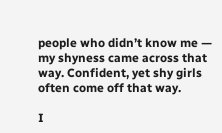people who didn’t know me — my shyness came across that way. Confident, yet shy girls often come off that way.

I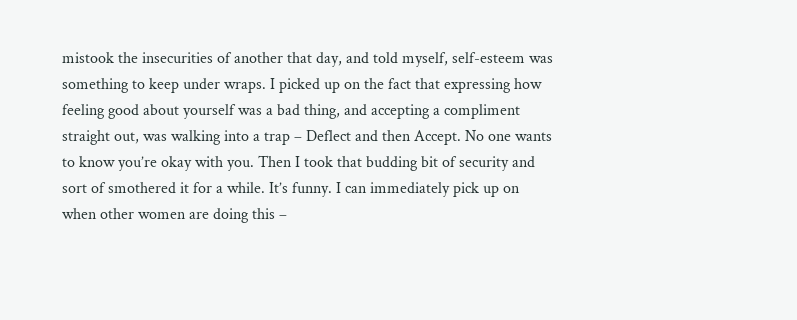mistook the insecurities of another that day, and told myself, self-esteem was something to keep under wraps. I picked up on the fact that expressing how feeling good about yourself was a bad thing, and accepting a compliment straight out, was walking into a trap – Deflect and then Accept. No one wants to know you’re okay with you. Then I took that budding bit of security and sort of smothered it for a while. It’s funny. I can immediately pick up on when other women are doing this –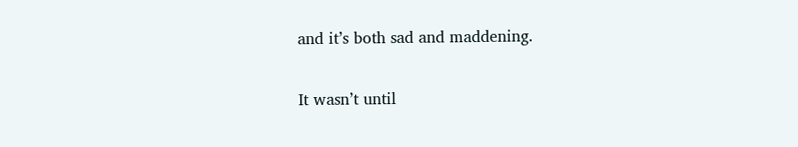and it’s both sad and maddening.

It wasn’t until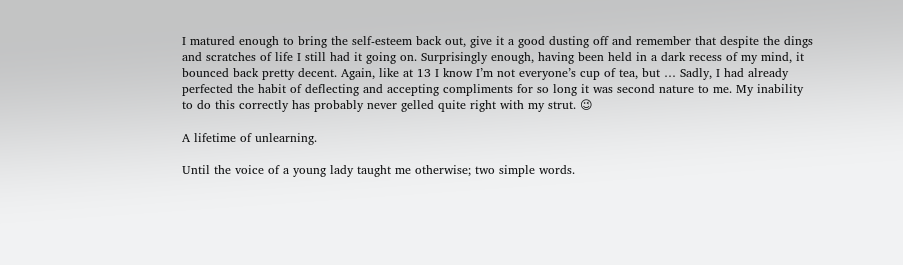I matured enough to bring the self-esteem back out, give it a good dusting off and remember that despite the dings and scratches of life I still had it going on. Surprisingly enough, having been held in a dark recess of my mind, it bounced back pretty decent. Again, like at 13 I know I’m not everyone’s cup of tea, but … Sadly, I had already perfected the habit of deflecting and accepting compliments for so long it was second nature to me. My inability to do this correctly has probably never gelled quite right with my strut. 😉

A lifetime of unlearning.

Until the voice of a young lady taught me otherwise; two simple words.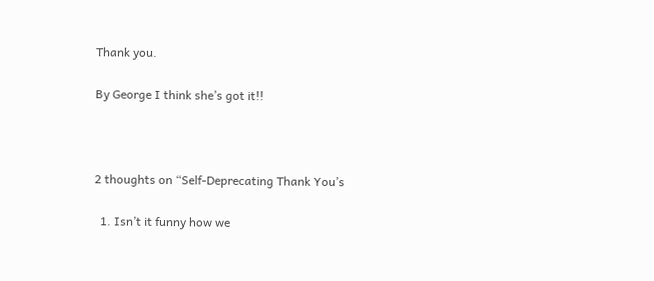Thank you.

By George I think she’s got it!!



2 thoughts on “Self-Deprecating Thank You’s

  1. Isn’t it funny how we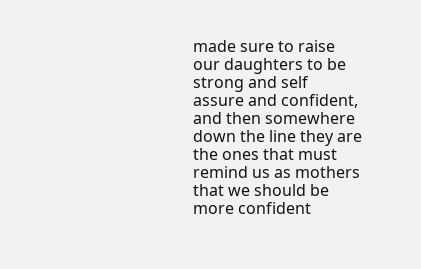made sure to raise our daughters to be strong and self assure and confident, and then somewhere down the line they are the ones that must remind us as mothers that we should be more confident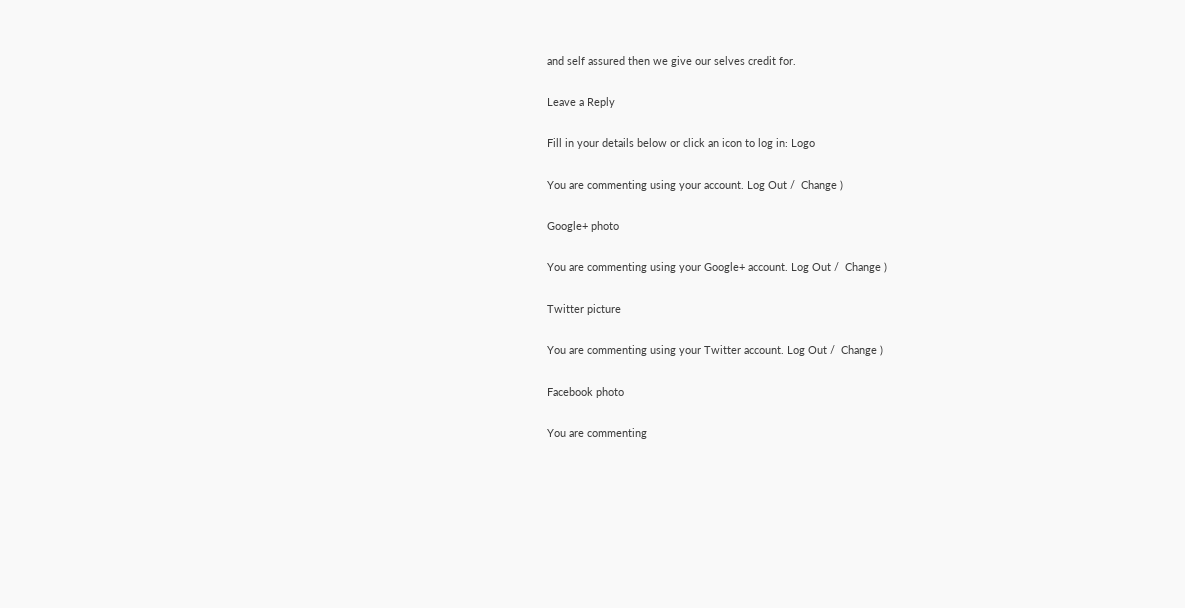and self assured then we give our selves credit for.

Leave a Reply

Fill in your details below or click an icon to log in: Logo

You are commenting using your account. Log Out /  Change )

Google+ photo

You are commenting using your Google+ account. Log Out /  Change )

Twitter picture

You are commenting using your Twitter account. Log Out /  Change )

Facebook photo

You are commenting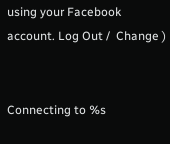using your Facebook account. Log Out /  Change )


Connecting to %s